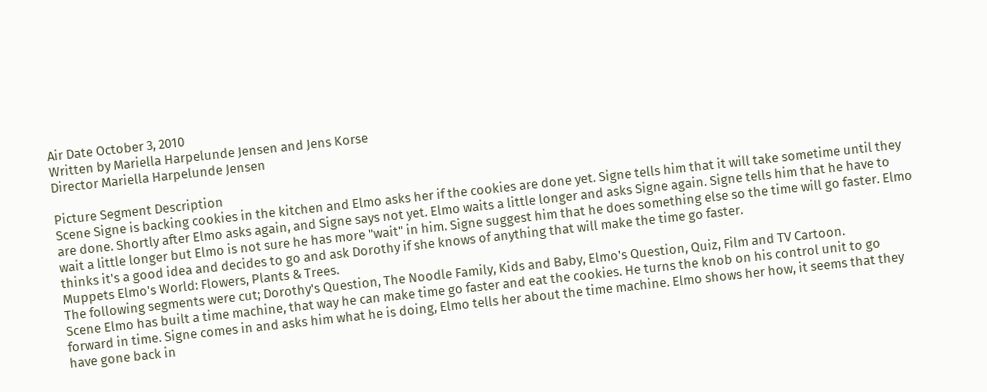Air Date October 3, 2010
Written by Mariella Harpelunde Jensen and Jens Korse
Director Mariella Harpelunde Jensen

Picture Segment Description
Scene Signe is backing cookies in the kitchen and Elmo asks her if the cookies are done yet. Signe tells him that it will take sometime until they are done. Shortly after Elmo asks again, and Signe says not yet. Elmo waits a little longer and asks Signe again. Signe tells him that he have to wait a little longer but Elmo is not sure he has more "wait" in him. Signe suggest him that he does something else so the time will go faster. Elmo thinks it's a good idea and decides to go and ask Dorothy if she knows of anything that will make the time go faster.
Muppets Elmo's World: Flowers, Plants & Trees.
The following segments were cut; Dorothy's Question, The Noodle Family, Kids and Baby, Elmo's Question, Quiz, Film and TV Cartoon.
Scene Elmo has built a time machine, that way he can make time go faster and eat the cookies. He turns the knob on his control unit to go forward in time. Signe comes in and asks him what he is doing, Elmo tells her about the time machine. Elmo shows her how, it seems that they have gone back in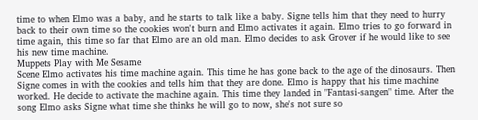time to when Elmo was a baby, and he starts to talk like a baby. Signe tells him that they need to hurry back to their own time so the cookies won't burn and Elmo activates it again. Elmo tries to go forward in time again, this time so far that Elmo are an old man. Elmo decides to ask Grover if he would like to see his new time machine.
Muppets Play with Me Sesame
Scene Elmo activates his time machine again. This time he has gone back to the age of the dinosaurs. Then Signe comes in with the cookies and tells him that they are done. Elmo is happy that his time machine worked. He decide to activate the machine again. This time they landed in "Fantasi-sangen" time. After the song Elmo asks Signe what time she thinks he will go to now, she's not sure so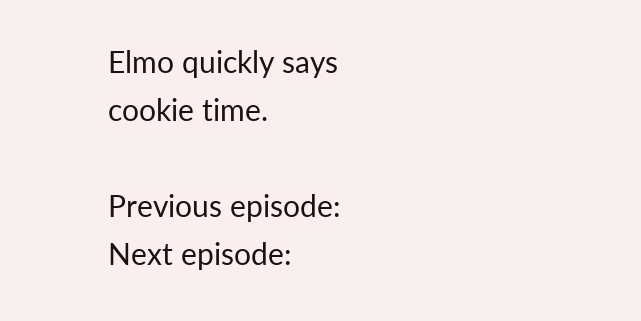Elmo quickly says cookie time.

Previous episode: Next episode: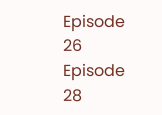Episode 26 Episode 28